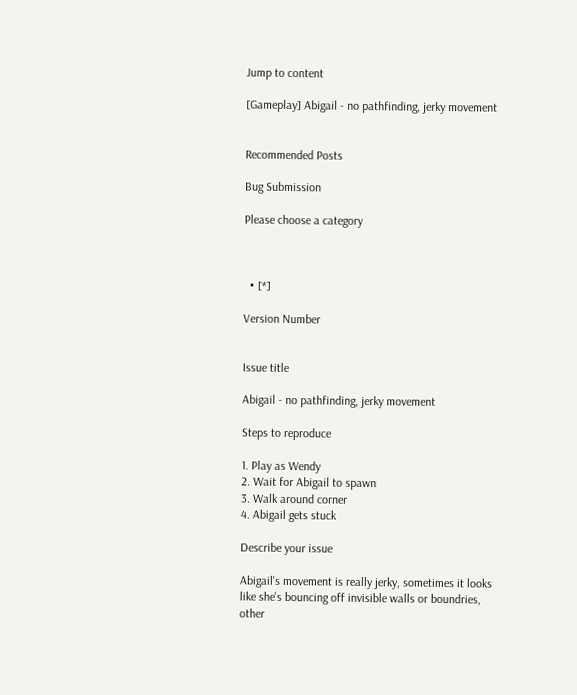Jump to content

[Gameplay] Abigail - no pathfinding, jerky movement


Recommended Posts

Bug Submission

Please choose a category



  • [*]

Version Number


Issue title

Abigail - no pathfinding, jerky movement

Steps to reproduce

1. Play as Wendy
2. Wait for Abigail to spawn
3. Walk around corner
4. Abigail gets stuck

Describe your issue

Abigail's movement is really jerky, sometimes it looks like she's bouncing off invisible walls or boundries, other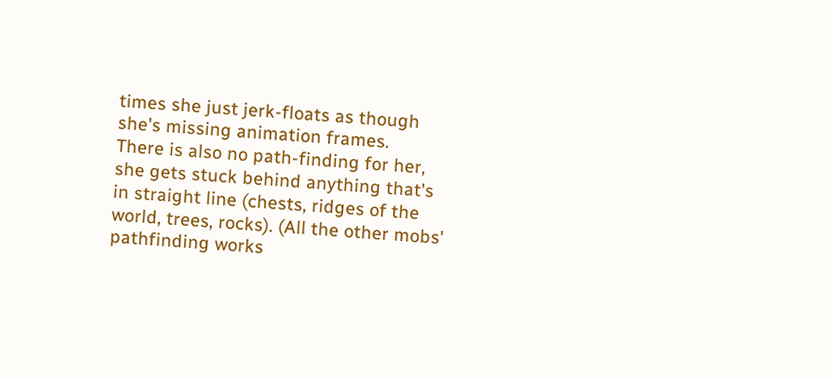times she just jerk-floats as though she's missing animation frames.
There is also no path-finding for her, she gets stuck behind anything that's in straight line (chests, ridges of the world, trees, rocks). (All the other mobs' pathfinding works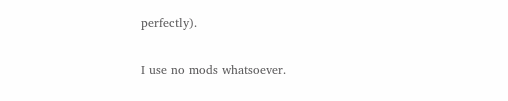perfectly).

I use no mods whatsoever.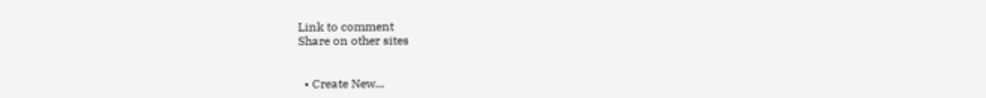Link to comment
Share on other sites


  • Create New...